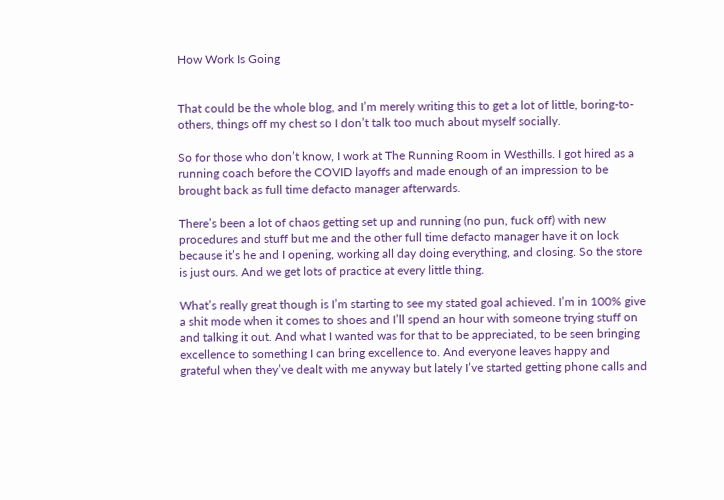How Work Is Going


That could be the whole blog, and I’m merely writing this to get a lot of little, boring-to-others, things off my chest so I don’t talk too much about myself socially.

So for those who don’t know, I work at The Running Room in Westhills. I got hired as a running coach before the COVID layoffs and made enough of an impression to be brought back as full time defacto manager afterwards.

There’s been a lot of chaos getting set up and running (no pun, fuck off) with new procedures and stuff but me and the other full time defacto manager have it on lock because it’s he and I opening, working all day doing everything, and closing. So the store is just ours. And we get lots of practice at every little thing.

What’s really great though is I’m starting to see my stated goal achieved. I’m in 100% give a shit mode when it comes to shoes and I’ll spend an hour with someone trying stuff on and talking it out. And what I wanted was for that to be appreciated, to be seen bringing excellence to something I can bring excellence to. And everyone leaves happy and grateful when they’ve dealt with me anyway but lately I’ve started getting phone calls and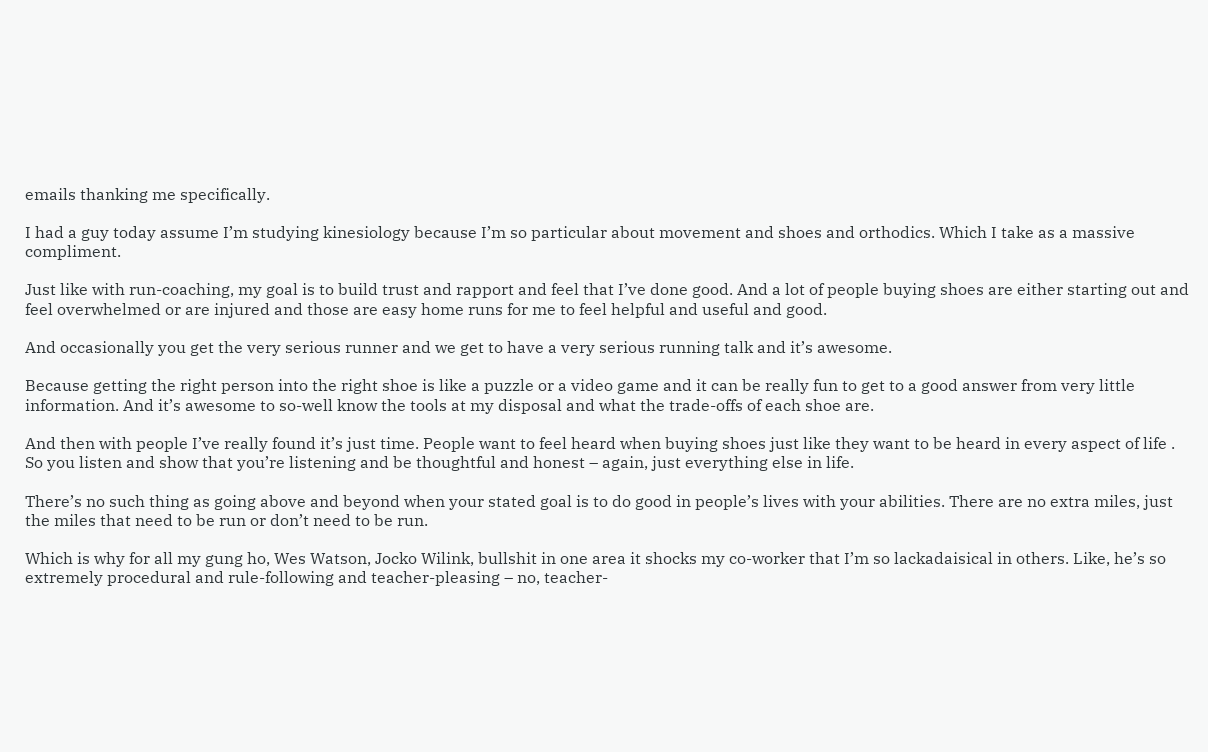emails thanking me specifically.

I had a guy today assume I’m studying kinesiology because I’m so particular about movement and shoes and orthodics. Which I take as a massive compliment.

Just like with run-coaching, my goal is to build trust and rapport and feel that I’ve done good. And a lot of people buying shoes are either starting out and feel overwhelmed or are injured and those are easy home runs for me to feel helpful and useful and good.

And occasionally you get the very serious runner and we get to have a very serious running talk and it’s awesome.

Because getting the right person into the right shoe is like a puzzle or a video game and it can be really fun to get to a good answer from very little information. And it’s awesome to so-well know the tools at my disposal and what the trade-offs of each shoe are.

And then with people I’ve really found it’s just time. People want to feel heard when buying shoes just like they want to be heard in every aspect of life . So you listen and show that you’re listening and be thoughtful and honest – again, just everything else in life.

There’s no such thing as going above and beyond when your stated goal is to do good in people’s lives with your abilities. There are no extra miles, just the miles that need to be run or don’t need to be run.

Which is why for all my gung ho, Wes Watson, Jocko Wilink, bullshit in one area it shocks my co-worker that I’m so lackadaisical in others. Like, he’s so extremely procedural and rule-following and teacher-pleasing – no, teacher-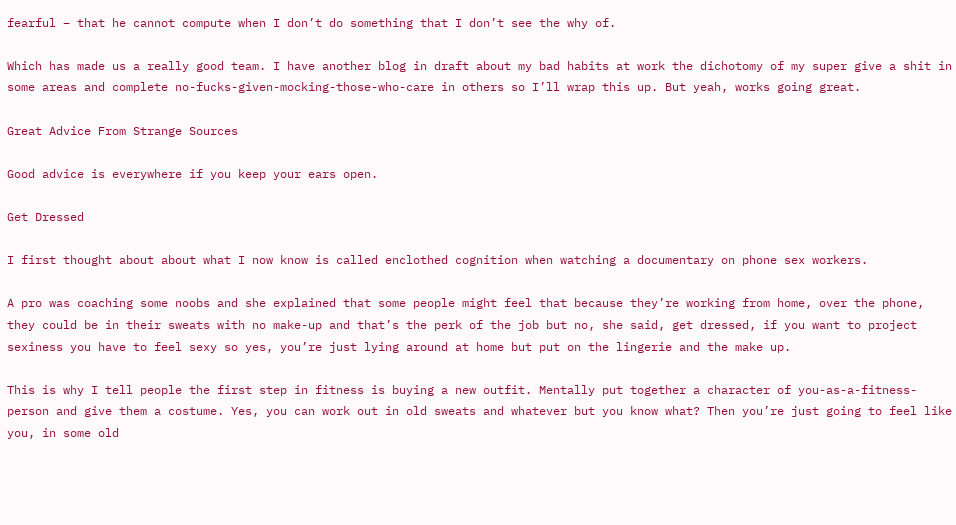fearful – that he cannot compute when I don’t do something that I don’t see the why of.

Which has made us a really good team. I have another blog in draft about my bad habits at work the dichotomy of my super give a shit in some areas and complete no-fucks-given-mocking-those-who-care in others so I’ll wrap this up. But yeah, works going great.

Great Advice From Strange Sources

Good advice is everywhere if you keep your ears open.

Get Dressed

I first thought about about what I now know is called enclothed cognition when watching a documentary on phone sex workers.

A pro was coaching some noobs and she explained that some people might feel that because they’re working from home, over the phone, they could be in their sweats with no make-up and that’s the perk of the job but no, she said, get dressed, if you want to project sexiness you have to feel sexy so yes, you’re just lying around at home but put on the lingerie and the make up.

This is why I tell people the first step in fitness is buying a new outfit. Mentally put together a character of you-as-a-fitness-person and give them a costume. Yes, you can work out in old sweats and whatever but you know what? Then you’re just going to feel like you, in some old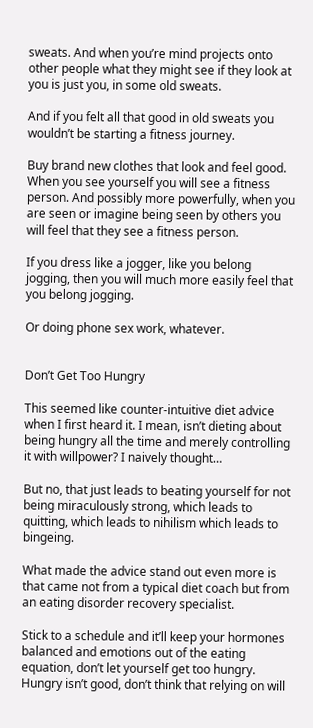sweats. And when you’re mind projects onto other people what they might see if they look at you is just you, in some old sweats.

And if you felt all that good in old sweats you wouldn’t be starting a fitness journey.

Buy brand new clothes that look and feel good. When you see yourself you will see a fitness person. And possibly more powerfully, when you are seen or imagine being seen by others you will feel that they see a fitness person.

If you dress like a jogger, like you belong jogging, then you will much more easily feel that you belong jogging.

Or doing phone sex work, whatever.


Don’t Get Too Hungry

This seemed like counter-intuitive diet advice when I first heard it. I mean, isn’t dieting about being hungry all the time and merely controlling it with willpower? I naively thought…

But no, that just leads to beating yourself for not being miraculously strong, which leads to quitting, which leads to nihilism which leads to bingeing.

What made the advice stand out even more is that came not from a typical diet coach but from an eating disorder recovery specialist.

Stick to a schedule and it’ll keep your hormones balanced and emotions out of the eating equation, don’t let yourself get too hungry. Hungry isn’t good, don’t think that relying on will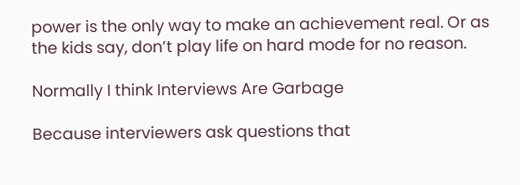power is the only way to make an achievement real. Or as the kids say, don’t play life on hard mode for no reason.

Normally I think Interviews Are Garbage

Because interviewers ask questions that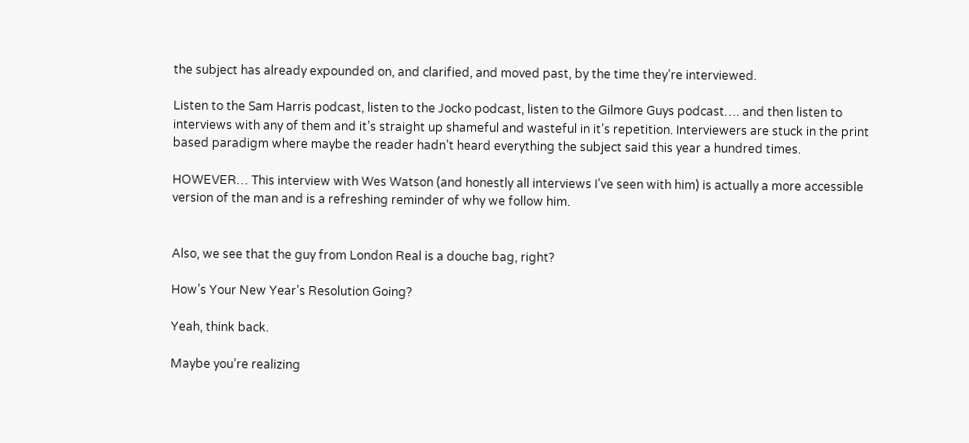the subject has already expounded on, and clarified, and moved past, by the time they’re interviewed.

Listen to the Sam Harris podcast, listen to the Jocko podcast, listen to the Gilmore Guys podcast…. and then listen to interviews with any of them and it’s straight up shameful and wasteful in it’s repetition. Interviewers are stuck in the print based paradigm where maybe the reader hadn’t heard everything the subject said this year a hundred times.

HOWEVER… This interview with Wes Watson (and honestly all interviews I’ve seen with him) is actually a more accessible version of the man and is a refreshing reminder of why we follow him.


Also, we see that the guy from London Real is a douche bag, right?

How’s Your New Year’s Resolution Going?

Yeah, think back.

Maybe you’re realizing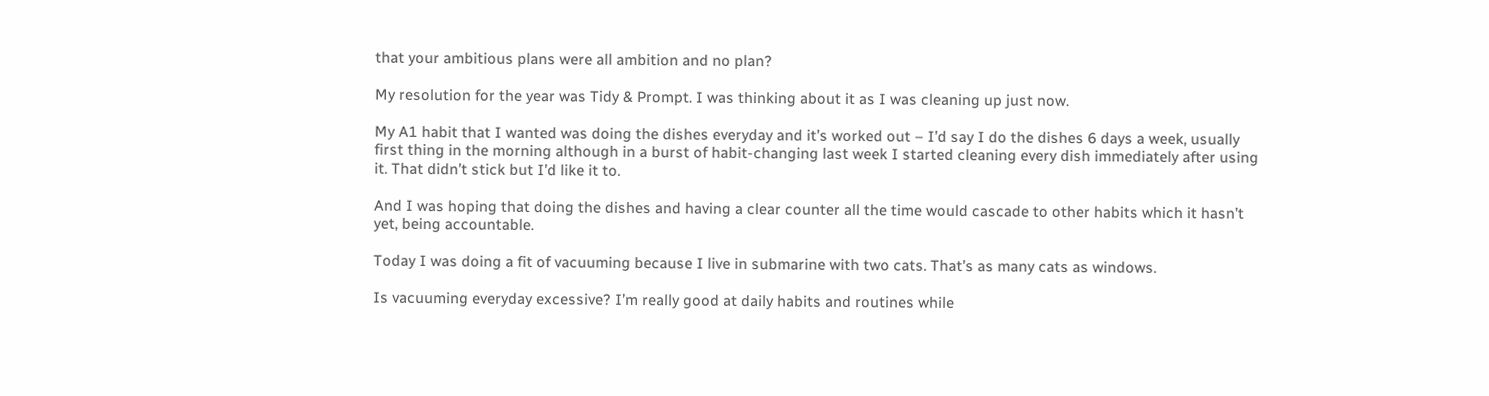that your ambitious plans were all ambition and no plan?

My resolution for the year was Tidy & Prompt. I was thinking about it as I was cleaning up just now.

My A1 habit that I wanted was doing the dishes everyday and it’s worked out – I’d say I do the dishes 6 days a week, usually first thing in the morning although in a burst of habit-changing last week I started cleaning every dish immediately after using it. That didn’t stick but I’d like it to.

And I was hoping that doing the dishes and having a clear counter all the time would cascade to other habits which it hasn’t yet, being accountable.

Today I was doing a fit of vacuuming because I live in submarine with two cats. That’s as many cats as windows.

Is vacuuming everyday excessive? I’m really good at daily habits and routines while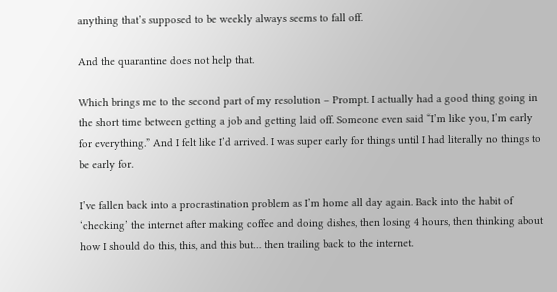anything that’s supposed to be weekly always seems to fall off.

And the quarantine does not help that.

Which brings me to the second part of my resolution – Prompt. I actually had a good thing going in the short time between getting a job and getting laid off. Someone even said “I’m like you, I’m early for everything.” And I felt like I’d arrived. I was super early for things until I had literally no things to be early for.

I’ve fallen back into a procrastination problem as I’m home all day again. Back into the habit of ‘checking’ the internet after making coffee and doing dishes, then losing 4 hours, then thinking about how I should do this, this, and this but… then trailing back to the internet.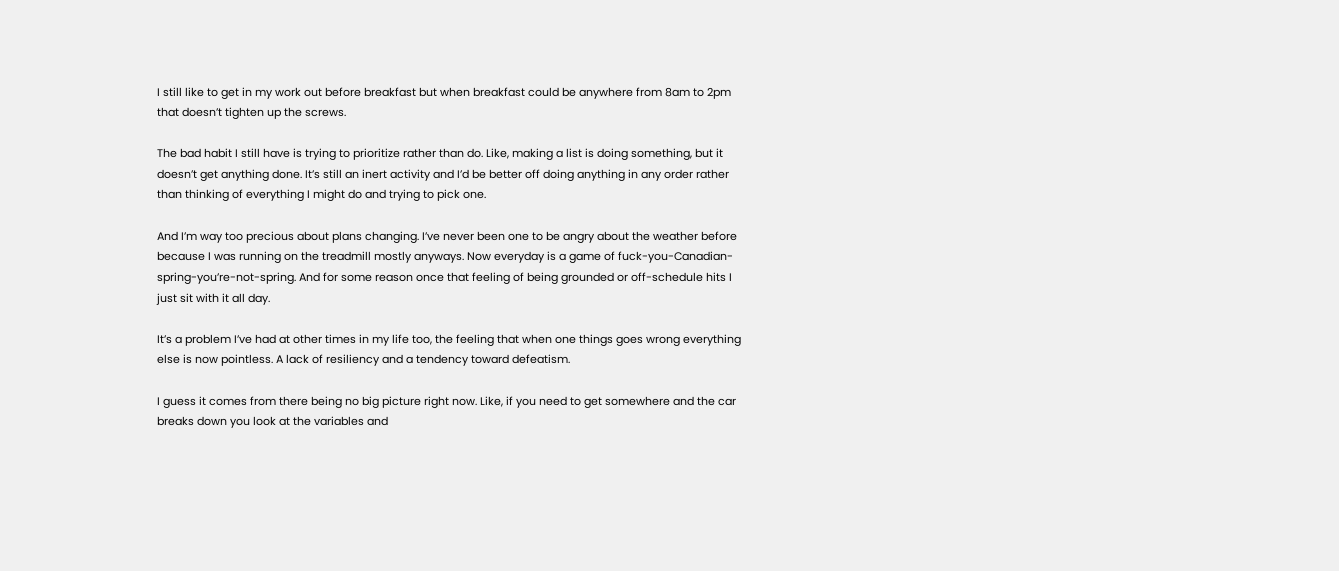I still like to get in my work out before breakfast but when breakfast could be anywhere from 8am to 2pm that doesn’t tighten up the screws.

The bad habit I still have is trying to prioritize rather than do. Like, making a list is doing something, but it doesn’t get anything done. It’s still an inert activity and I’d be better off doing anything in any order rather than thinking of everything I might do and trying to pick one.

And I’m way too precious about plans changing. I’ve never been one to be angry about the weather before because I was running on the treadmill mostly anyways. Now everyday is a game of fuck-you-Canadian-spring-you’re-not-spring. And for some reason once that feeling of being grounded or off-schedule hits I just sit with it all day.

It’s a problem I’ve had at other times in my life too, the feeling that when one things goes wrong everything else is now pointless. A lack of resiliency and a tendency toward defeatism.

I guess it comes from there being no big picture right now. Like, if you need to get somewhere and the car breaks down you look at the variables and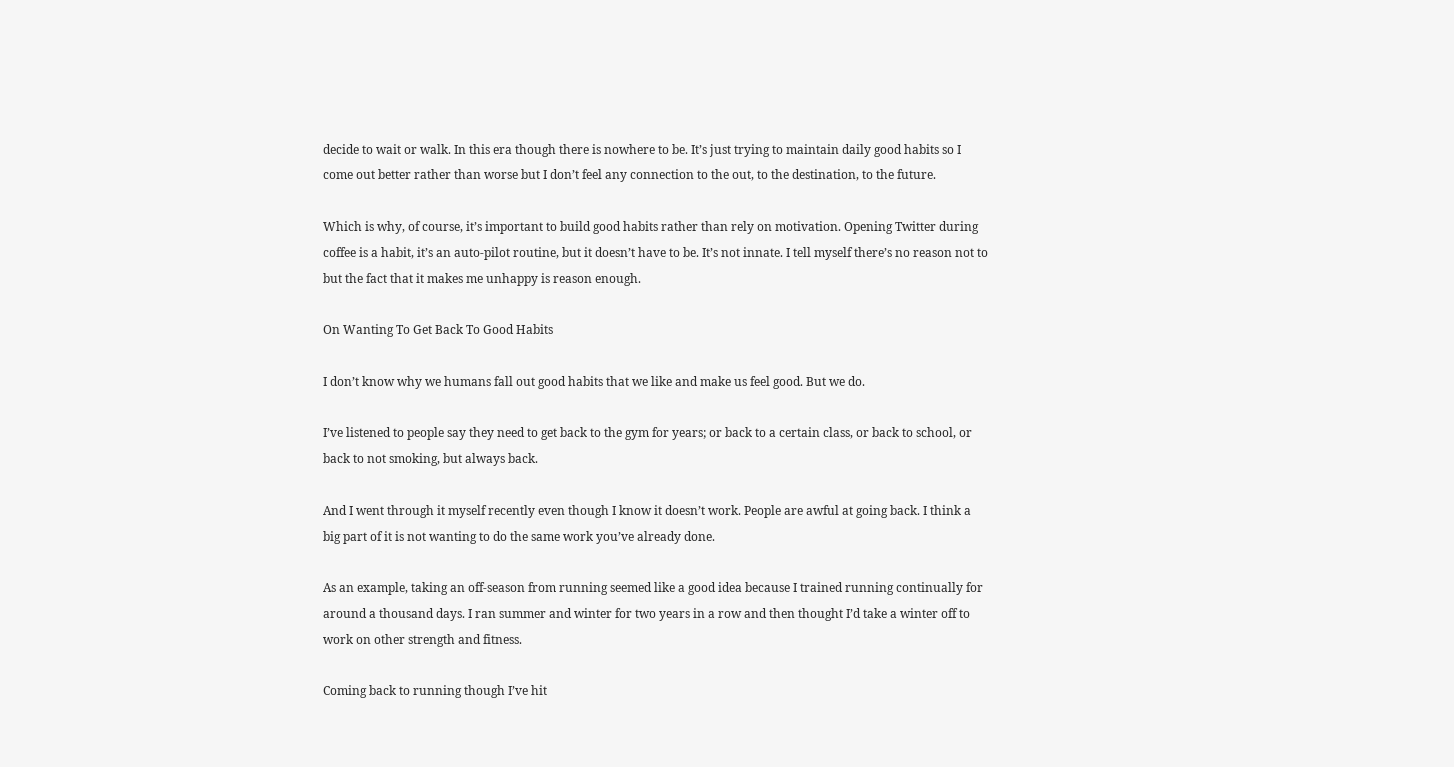decide to wait or walk. In this era though there is nowhere to be. It’s just trying to maintain daily good habits so I come out better rather than worse but I don’t feel any connection to the out, to the destination, to the future.

Which is why, of course, it’s important to build good habits rather than rely on motivation. Opening Twitter during coffee is a habit, it’s an auto-pilot routine, but it doesn’t have to be. It’s not innate. I tell myself there’s no reason not to but the fact that it makes me unhappy is reason enough.

On Wanting To Get Back To Good Habits

I don’t know why we humans fall out good habits that we like and make us feel good. But we do.

I’ve listened to people say they need to get back to the gym for years; or back to a certain class, or back to school, or back to not smoking, but always back.

And I went through it myself recently even though I know it doesn’t work. People are awful at going back. I think a big part of it is not wanting to do the same work you’ve already done.

As an example, taking an off-season from running seemed like a good idea because I trained running continually for around a thousand days. I ran summer and winter for two years in a row and then thought I’d take a winter off to work on other strength and fitness.

Coming back to running though I’ve hit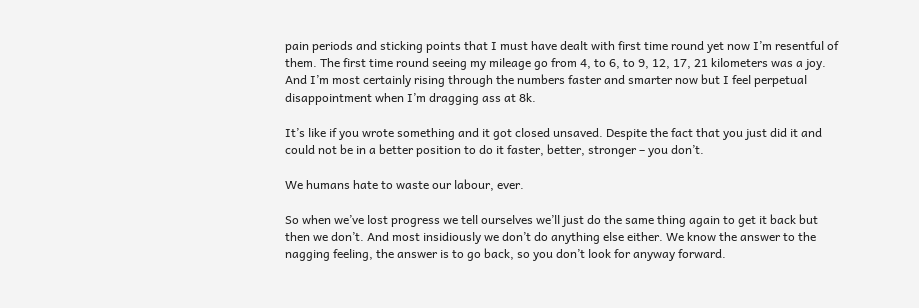pain periods and sticking points that I must have dealt with first time round yet now I’m resentful of them. The first time round seeing my mileage go from 4, to 6, to 9, 12, 17, 21 kilometers was a joy. And I’m most certainly rising through the numbers faster and smarter now but I feel perpetual disappointment when I’m dragging ass at 8k.

It’s like if you wrote something and it got closed unsaved. Despite the fact that you just did it and could not be in a better position to do it faster, better, stronger – you don’t.

We humans hate to waste our labour, ever.

So when we’ve lost progress we tell ourselves we’ll just do the same thing again to get it back but then we don’t. And most insidiously we don’t do anything else either. We know the answer to the nagging feeling, the answer is to go back, so you don’t look for anyway forward.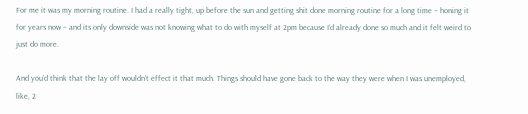For me it was my morning routine. I had a really tight, up before the sun and getting shit done morning routine for a long time – honing it for years now – and its only downside was not knowing what to do with myself at 2pm because I’d already done so much and it felt weird to just do more.

And you’d think that the lay off wouldn’t effect it that much. Things should have gone back to the way they were when I was unemployed, like, 2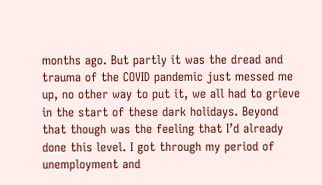months ago. But partly it was the dread and trauma of the COVID pandemic just messed me up, no other way to put it, we all had to grieve in the start of these dark holidays. Beyond that though was the feeling that I’d already done this level. I got through my period of unemployment and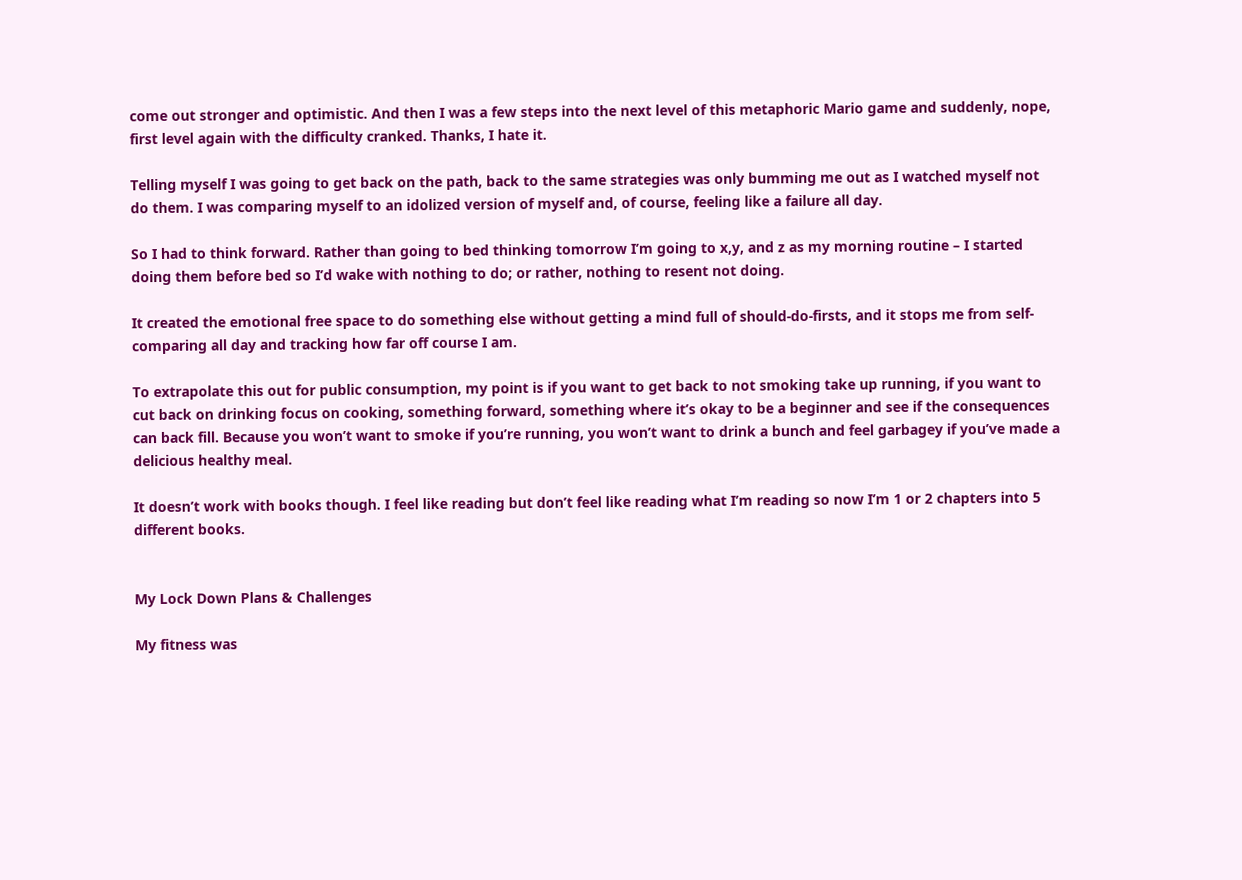come out stronger and optimistic. And then I was a few steps into the next level of this metaphoric Mario game and suddenly, nope, first level again with the difficulty cranked. Thanks, I hate it.

Telling myself I was going to get back on the path, back to the same strategies was only bumming me out as I watched myself not do them. I was comparing myself to an idolized version of myself and, of course, feeling like a failure all day.

So I had to think forward. Rather than going to bed thinking tomorrow I’m going to x,y, and z as my morning routine – I started doing them before bed so I’d wake with nothing to do; or rather, nothing to resent not doing.

It created the emotional free space to do something else without getting a mind full of should-do-firsts, and it stops me from self-comparing all day and tracking how far off course I am.

To extrapolate this out for public consumption, my point is if you want to get back to not smoking take up running, if you want to cut back on drinking focus on cooking, something forward, something where it’s okay to be a beginner and see if the consequences can back fill. Because you won’t want to smoke if you’re running, you won’t want to drink a bunch and feel garbagey if you’ve made a delicious healthy meal.

It doesn’t work with books though. I feel like reading but don’t feel like reading what I’m reading so now I’m 1 or 2 chapters into 5 different books.


My Lock Down Plans & Challenges

My fitness was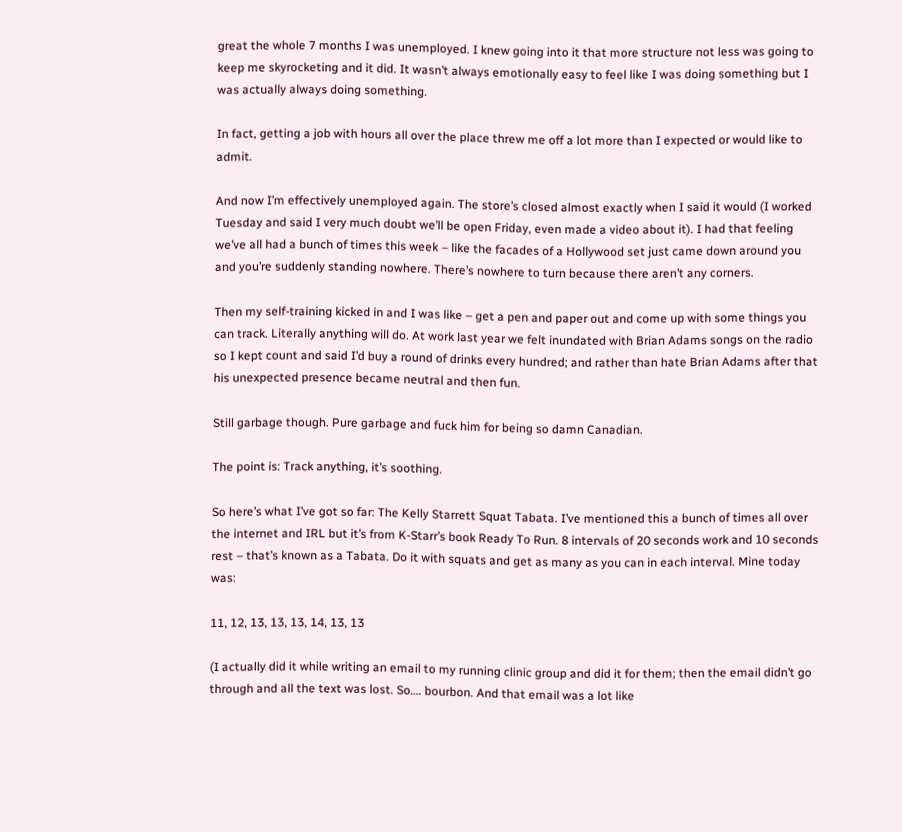great the whole 7 months I was unemployed. I knew going into it that more structure not less was going to keep me skyrocketing and it did. It wasn’t always emotionally easy to feel like I was doing something but I was actually always doing something.

In fact, getting a job with hours all over the place threw me off a lot more than I expected or would like to admit.

And now I’m effectively unemployed again. The store’s closed almost exactly when I said it would (I worked Tuesday and said I very much doubt we’ll be open Friday, even made a video about it). I had that feeling we’ve all had a bunch of times this week – like the facades of a Hollywood set just came down around you and you’re suddenly standing nowhere. There’s nowhere to turn because there aren’t any corners.

Then my self-training kicked in and I was like – get a pen and paper out and come up with some things you can track. Literally anything will do. At work last year we felt inundated with Brian Adams songs on the radio so I kept count and said I’d buy a round of drinks every hundred; and rather than hate Brian Adams after that his unexpected presence became neutral and then fun.

Still garbage though. Pure garbage and fuck him for being so damn Canadian.

The point is: Track anything, it’s soothing.

So here’s what I’ve got so far: The Kelly Starrett Squat Tabata. I’ve mentioned this a bunch of times all over the internet and IRL but it’s from K-Starr’s book Ready To Run. 8 intervals of 20 seconds work and 10 seconds rest – that’s known as a Tabata. Do it with squats and get as many as you can in each interval. Mine today was:

11, 12, 13, 13, 13, 14, 13, 13

(I actually did it while writing an email to my running clinic group and did it for them; then the email didn’t go through and all the text was lost. So…. bourbon. And that email was a lot like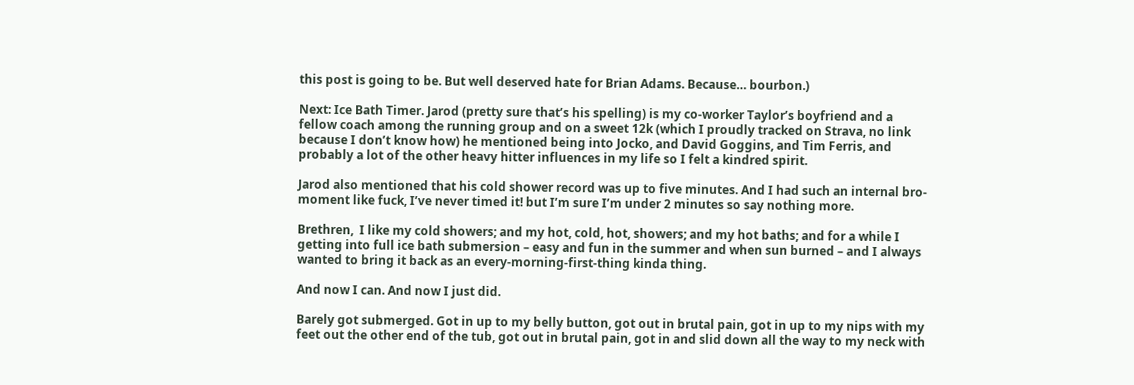this post is going to be. But well deserved hate for Brian Adams. Because… bourbon.)

Next: Ice Bath Timer. Jarod (pretty sure that’s his spelling) is my co-worker Taylor’s boyfriend and a fellow coach among the running group and on a sweet 12k (which I proudly tracked on Strava, no link because I don’t know how) he mentioned being into Jocko, and David Goggins, and Tim Ferris, and probably a lot of the other heavy hitter influences in my life so I felt a kindred spirit.

Jarod also mentioned that his cold shower record was up to five minutes. And I had such an internal bro-moment like fuck, I’ve never timed it! but I’m sure I’m under 2 minutes so say nothing more.

Brethren,  I like my cold showers; and my hot, cold, hot, showers; and my hot baths; and for a while I getting into full ice bath submersion – easy and fun in the summer and when sun burned – and I always wanted to bring it back as an every-morning-first-thing kinda thing.

And now I can. And now I just did.

Barely got submerged. Got in up to my belly button, got out in brutal pain, got in up to my nips with my feet out the other end of the tub, got out in brutal pain, got in and slid down all the way to my neck with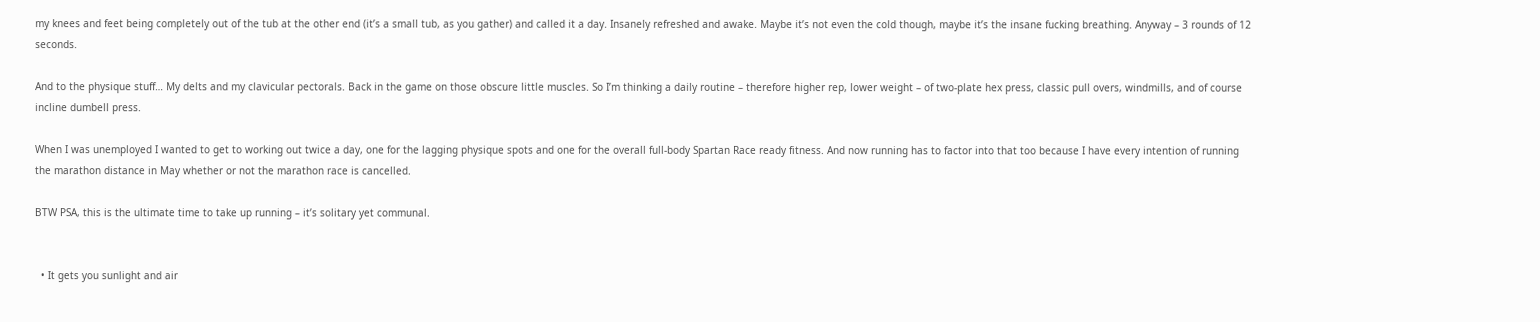my knees and feet being completely out of the tub at the other end (it’s a small tub, as you gather) and called it a day. Insanely refreshed and awake. Maybe it’s not even the cold though, maybe it’s the insane fucking breathing. Anyway – 3 rounds of 12 seconds.

And to the physique stuff… My delts and my clavicular pectorals. Back in the game on those obscure little muscles. So I’m thinking a daily routine – therefore higher rep, lower weight – of two-plate hex press, classic pull overs, windmills, and of course incline dumbell press.

When I was unemployed I wanted to get to working out twice a day, one for the lagging physique spots and one for the overall full-body Spartan Race ready fitness. And now running has to factor into that too because I have every intention of running the marathon distance in May whether or not the marathon race is cancelled.

BTW PSA, this is the ultimate time to take up running – it’s solitary yet communal.


  • It gets you sunlight and air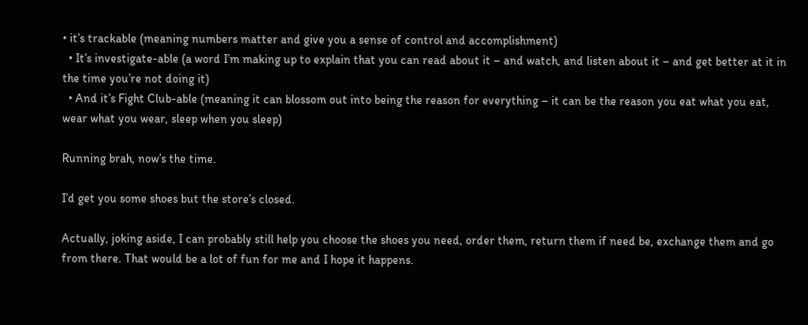• it’s trackable (meaning numbers matter and give you a sense of control and accomplishment)
  • It’s investigate-able (a word I’m making up to explain that you can read about it – and watch, and listen about it – and get better at it in the time you’re not doing it)
  • And it’s Fight Club-able (meaning it can blossom out into being the reason for everything – it can be the reason you eat what you eat, wear what you wear, sleep when you sleep)

Running brah, now’s the time.

I’d get you some shoes but the store’s closed.

Actually, joking aside, I can probably still help you choose the shoes you need, order them, return them if need be, exchange them and go from there. That would be a lot of fun for me and I hope it happens.